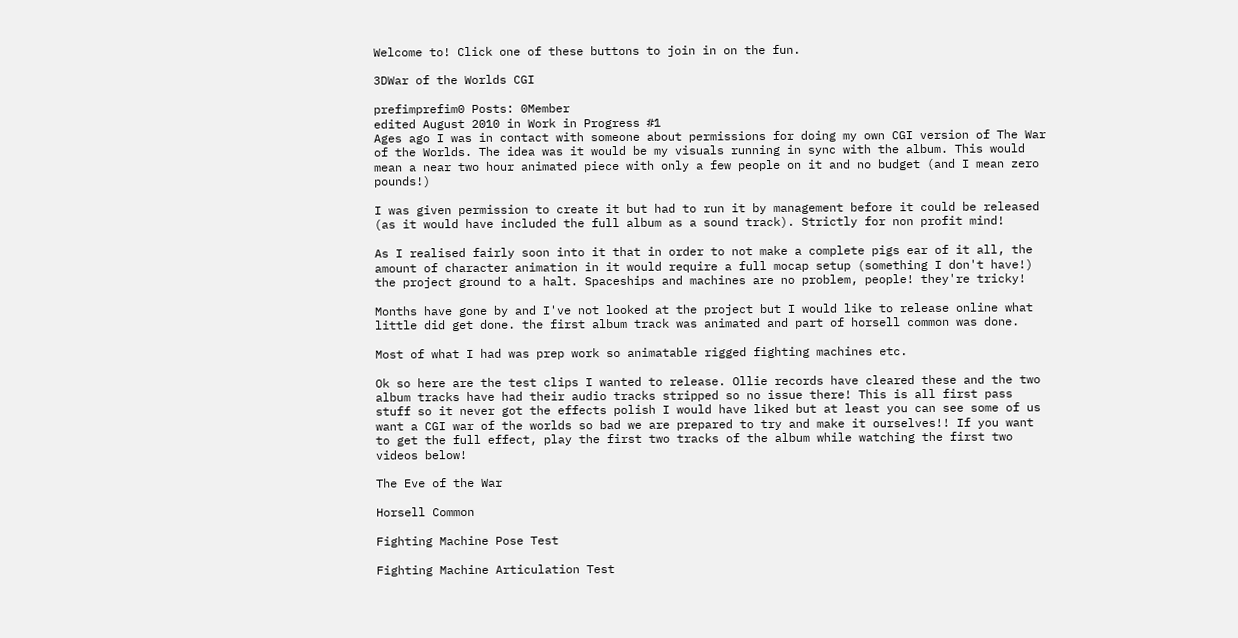Welcome to! Click one of these buttons to join in on the fun.

3DWar of the Worlds CGI

prefimprefim0 Posts: 0Member
edited August 2010 in Work in Progress #1
Ages ago I was in contact with someone about permissions for doing my own CGI version of The War of the Worlds. The idea was it would be my visuals running in sync with the album. This would mean a near two hour animated piece with only a few people on it and no budget (and I mean zero pounds!)

I was given permission to create it but had to run it by management before it could be released (as it would have included the full album as a sound track). Strictly for non profit mind!

As I realised fairly soon into it that in order to not make a complete pigs ear of it all, the amount of character animation in it would require a full mocap setup (something I don't have!) the project ground to a halt. Spaceships and machines are no problem, people! they're tricky!

Months have gone by and I've not looked at the project but I would like to release online what little did get done. the first album track was animated and part of horsell common was done.

Most of what I had was prep work so animatable rigged fighting machines etc.

Ok so here are the test clips I wanted to release. Ollie records have cleared these and the two album tracks have had their audio tracks stripped so no issue there! This is all first pass stuff so it never got the effects polish I would have liked but at least you can see some of us want a CGI war of the worlds so bad we are prepared to try and make it ourselves!! If you want to get the full effect, play the first two tracks of the album while watching the first two videos below!

The Eve of the War

Horsell Common

Fighting Machine Pose Test

Fighting Machine Articulation Test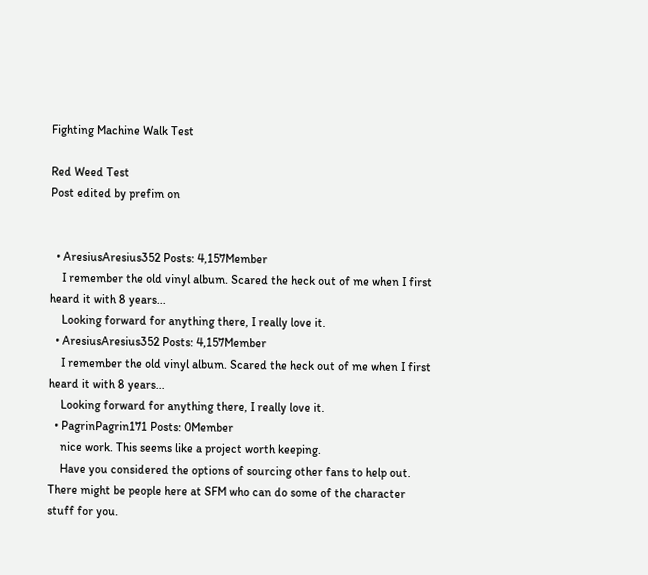Fighting Machine Walk Test

Red Weed Test
Post edited by prefim on


  • AresiusAresius352 Posts: 4,157Member
    I remember the old vinyl album. Scared the heck out of me when I first heard it with 8 years...
    Looking forward for anything there, I really love it.
  • AresiusAresius352 Posts: 4,157Member
    I remember the old vinyl album. Scared the heck out of me when I first heard it with 8 years...
    Looking forward for anything there, I really love it.
  • PagrinPagrin171 Posts: 0Member
    nice work. This seems like a project worth keeping.
    Have you considered the options of sourcing other fans to help out. There might be people here at SFM who can do some of the character stuff for you.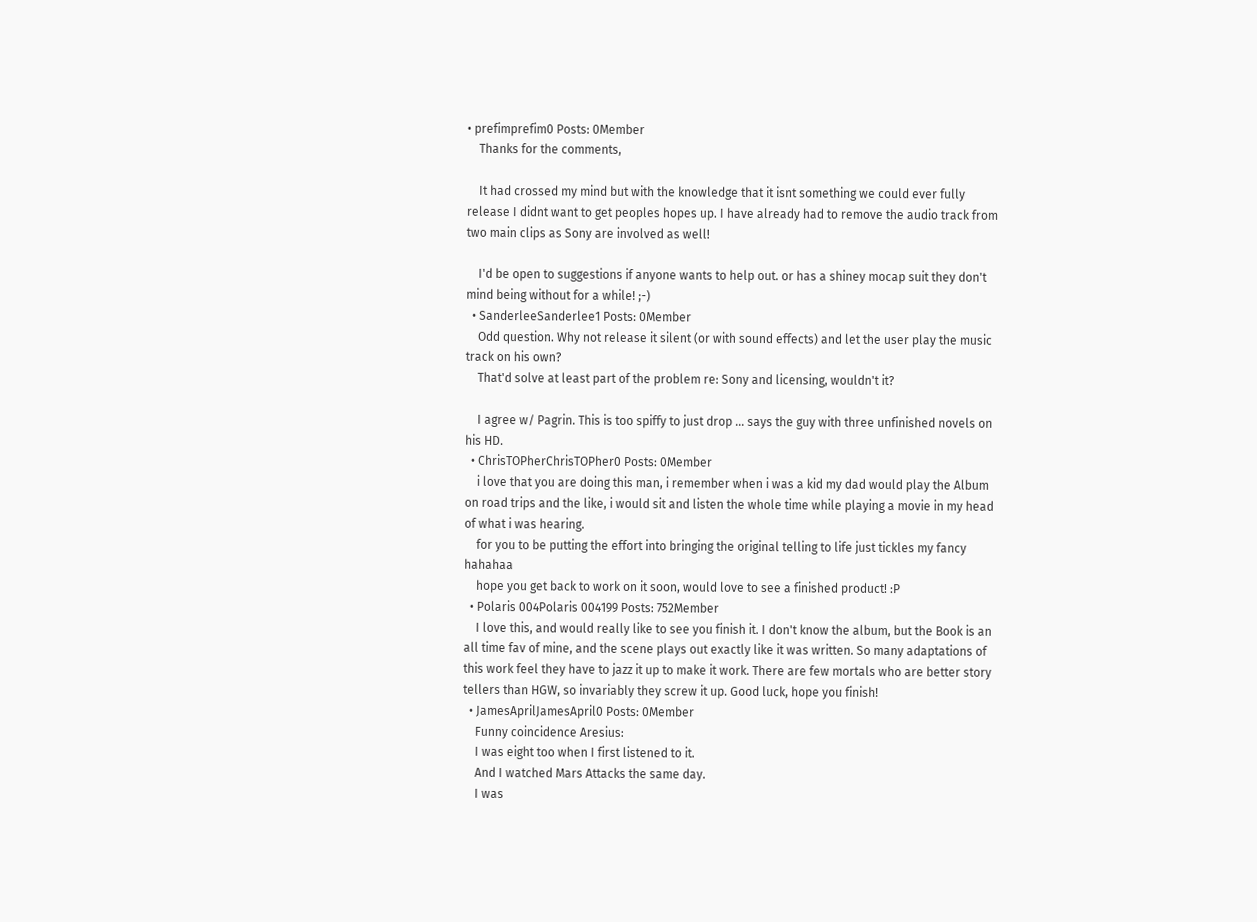• prefimprefim0 Posts: 0Member
    Thanks for the comments,

    It had crossed my mind but with the knowledge that it isnt something we could ever fully release I didnt want to get peoples hopes up. I have already had to remove the audio track from two main clips as Sony are involved as well!

    I'd be open to suggestions if anyone wants to help out. or has a shiney mocap suit they don't mind being without for a while! ;-)
  • SanderleeSanderlee1 Posts: 0Member
    Odd question. Why not release it silent (or with sound effects) and let the user play the music track on his own?
    That'd solve at least part of the problem re: Sony and licensing, wouldn't it?

    I agree w/ Pagrin. This is too spiffy to just drop ... says the guy with three unfinished novels on his HD.
  • ChrisTOPherChrisTOPher0 Posts: 0Member
    i love that you are doing this man, i remember when i was a kid my dad would play the Album on road trips and the like, i would sit and listen the whole time while playing a movie in my head of what i was hearing.
    for you to be putting the effort into bringing the original telling to life just tickles my fancy hahahaa
    hope you get back to work on it soon, would love to see a finished product! :P
  • Polaris 004Polaris 004199 Posts: 752Member
    I love this, and would really like to see you finish it. I don't know the album, but the Book is an all time fav of mine, and the scene plays out exactly like it was written. So many adaptations of this work feel they have to jazz it up to make it work. There are few mortals who are better story tellers than HGW, so invariably they screw it up. Good luck, hope you finish!
  • JamesAprilJamesApril0 Posts: 0Member
    Funny coincidence Aresius:
    I was eight too when I first listened to it.
    And I watched Mars Attacks the same day.
    I was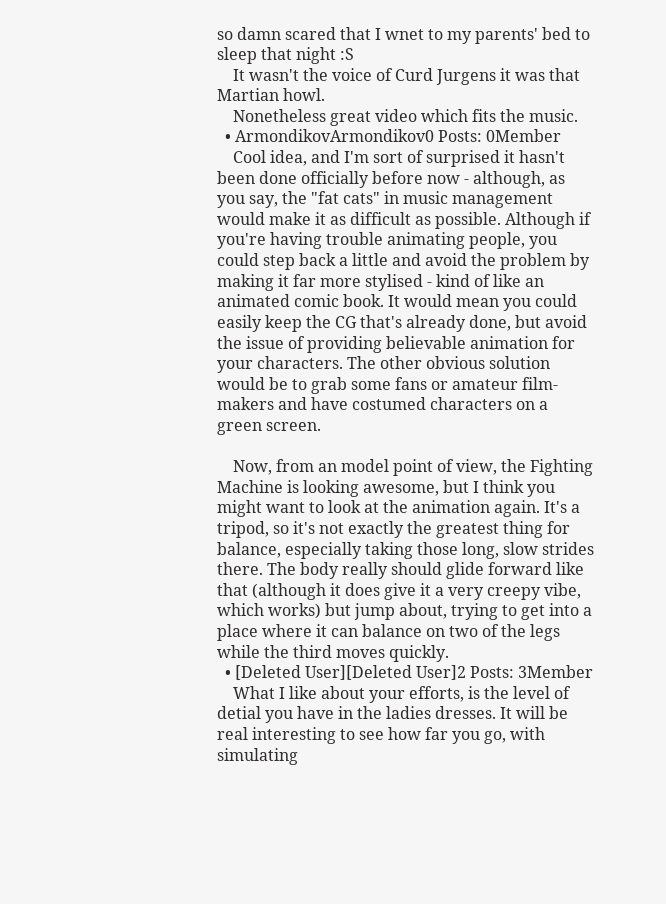so damn scared that I wnet to my parents' bed to sleep that night :S
    It wasn't the voice of Curd Jurgens it was that Martian howl.
    Nonetheless great video which fits the music.
  • ArmondikovArmondikov0 Posts: 0Member
    Cool idea, and I'm sort of surprised it hasn't been done officially before now - although, as you say, the "fat cats" in music management would make it as difficult as possible. Although if you're having trouble animating people, you could step back a little and avoid the problem by making it far more stylised - kind of like an animated comic book. It would mean you could easily keep the CG that's already done, but avoid the issue of providing believable animation for your characters. The other obvious solution would be to grab some fans or amateur film-makers and have costumed characters on a green screen.

    Now, from an model point of view, the Fighting Machine is looking awesome, but I think you might want to look at the animation again. It's a tripod, so it's not exactly the greatest thing for balance, especially taking those long, slow strides there. The body really should glide forward like that (although it does give it a very creepy vibe, which works) but jump about, trying to get into a place where it can balance on two of the legs while the third moves quickly.
  • [Deleted User][Deleted User]2 Posts: 3Member
    What I like about your efforts, is the level of detial you have in the ladies dresses. It will be real interesting to see how far you go, with simulating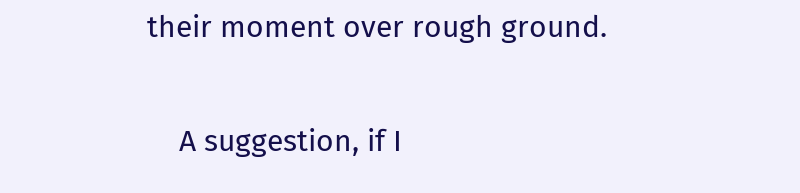their moment over rough ground.

    A suggestion, if I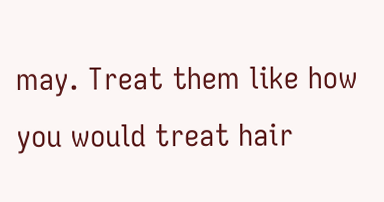may. Treat them like how you would treat hair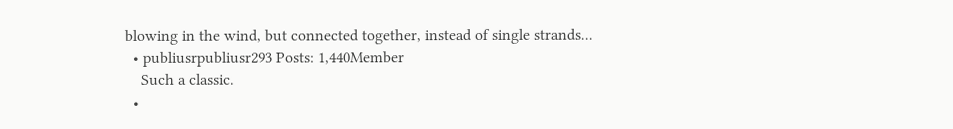blowing in the wind, but connected together, instead of single strands...
  • publiusrpubliusr293 Posts: 1,440Member
    Such a classic.
  •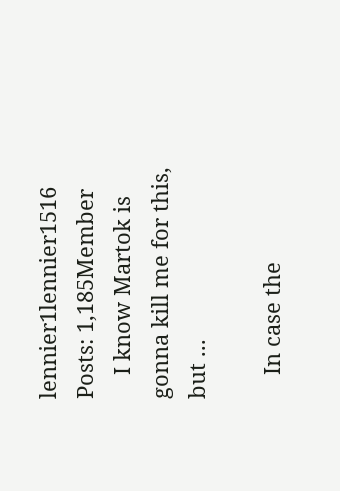lennier1lennier1516 Posts: 1,185Member
    I know Martok is gonna kill me for this, but ...

    In case the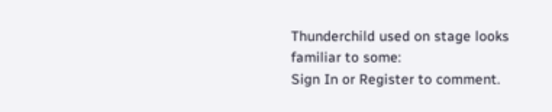Thunderchild used on stage looks familiar to some:
Sign In or Register to comment.